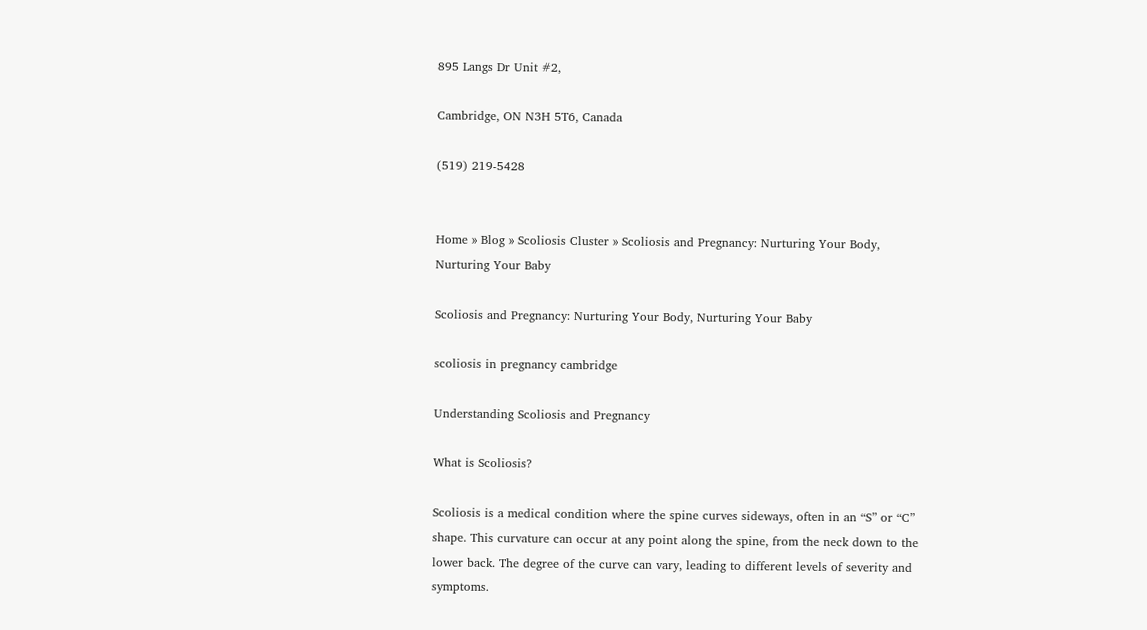895 Langs Dr Unit #2,

Cambridge, ON N3H 5T6, Canada

(519) 219-5428


Home » Blog » Scoliosis Cluster » Scoliosis and Pregnancy: Nurturing Your Body, Nurturing Your Baby

Scoliosis and Pregnancy: Nurturing Your Body, Nurturing Your Baby

scoliosis in pregnancy cambridge

Understanding Scoliosis and Pregnancy

What is Scoliosis?

Scoliosis is a medical condition where the spine curves sideways, often in an “S” or “C” shape. This curvature can occur at any point along the spine, from the neck down to the lower back. The degree of the curve can vary, leading to different levels of severity and symptoms.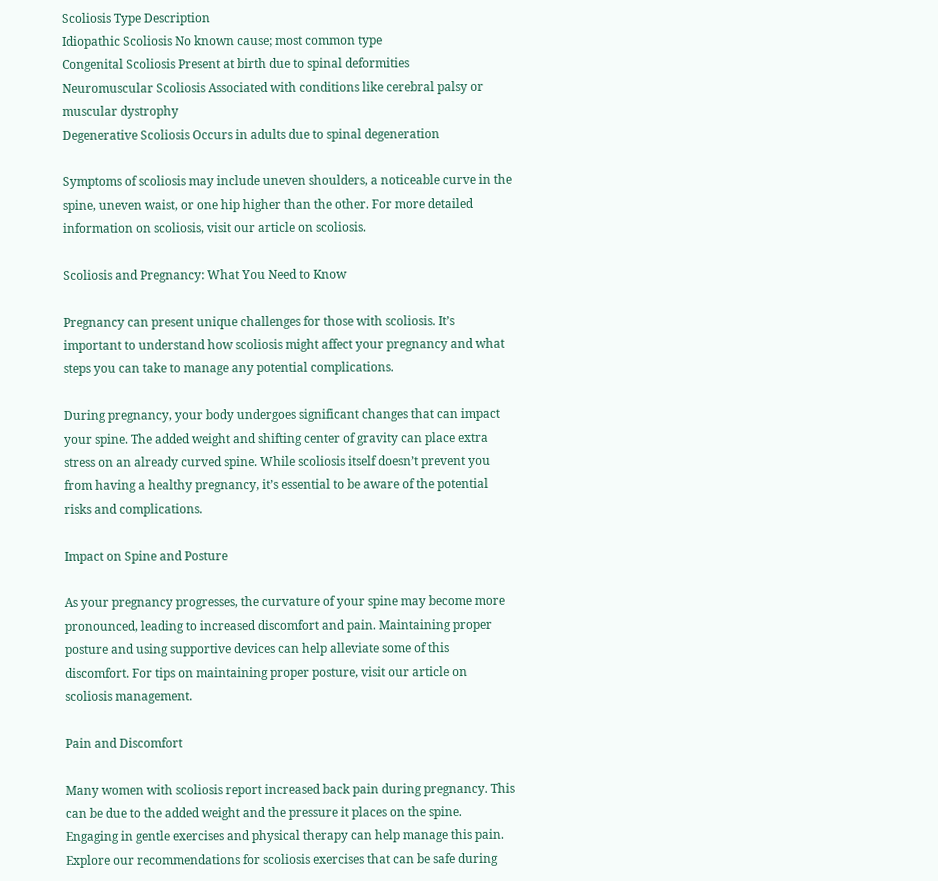Scoliosis Type Description
Idiopathic Scoliosis No known cause; most common type
Congenital Scoliosis Present at birth due to spinal deformities
Neuromuscular Scoliosis Associated with conditions like cerebral palsy or muscular dystrophy
Degenerative Scoliosis Occurs in adults due to spinal degeneration

Symptoms of scoliosis may include uneven shoulders, a noticeable curve in the spine, uneven waist, or one hip higher than the other. For more detailed information on scoliosis, visit our article on scoliosis.

Scoliosis and Pregnancy: What You Need to Know

Pregnancy can present unique challenges for those with scoliosis. It’s important to understand how scoliosis might affect your pregnancy and what steps you can take to manage any potential complications.

During pregnancy, your body undergoes significant changes that can impact your spine. The added weight and shifting center of gravity can place extra stress on an already curved spine. While scoliosis itself doesn’t prevent you from having a healthy pregnancy, it’s essential to be aware of the potential risks and complications.

Impact on Spine and Posture

As your pregnancy progresses, the curvature of your spine may become more pronounced, leading to increased discomfort and pain. Maintaining proper posture and using supportive devices can help alleviate some of this discomfort. For tips on maintaining proper posture, visit our article on scoliosis management.

Pain and Discomfort

Many women with scoliosis report increased back pain during pregnancy. This can be due to the added weight and the pressure it places on the spine. Engaging in gentle exercises and physical therapy can help manage this pain. Explore our recommendations for scoliosis exercises that can be safe during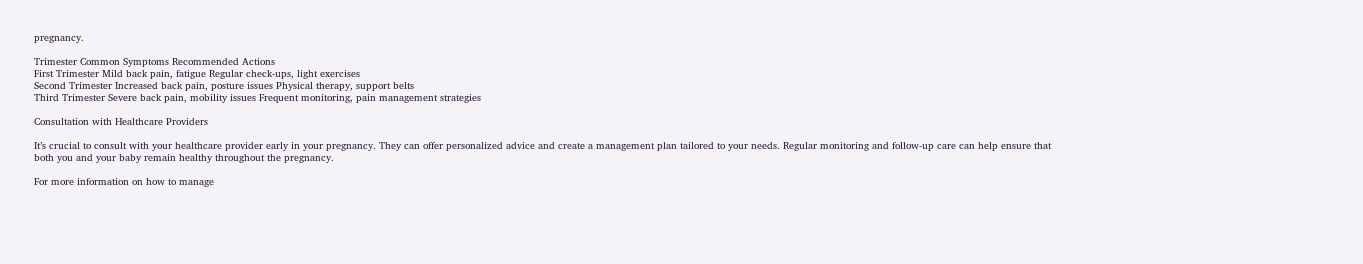pregnancy.

Trimester Common Symptoms Recommended Actions
First Trimester Mild back pain, fatigue Regular check-ups, light exercises
Second Trimester Increased back pain, posture issues Physical therapy, support belts
Third Trimester Severe back pain, mobility issues Frequent monitoring, pain management strategies

Consultation with Healthcare Providers

It’s crucial to consult with your healthcare provider early in your pregnancy. They can offer personalized advice and create a management plan tailored to your needs. Regular monitoring and follow-up care can help ensure that both you and your baby remain healthy throughout the pregnancy.

For more information on how to manage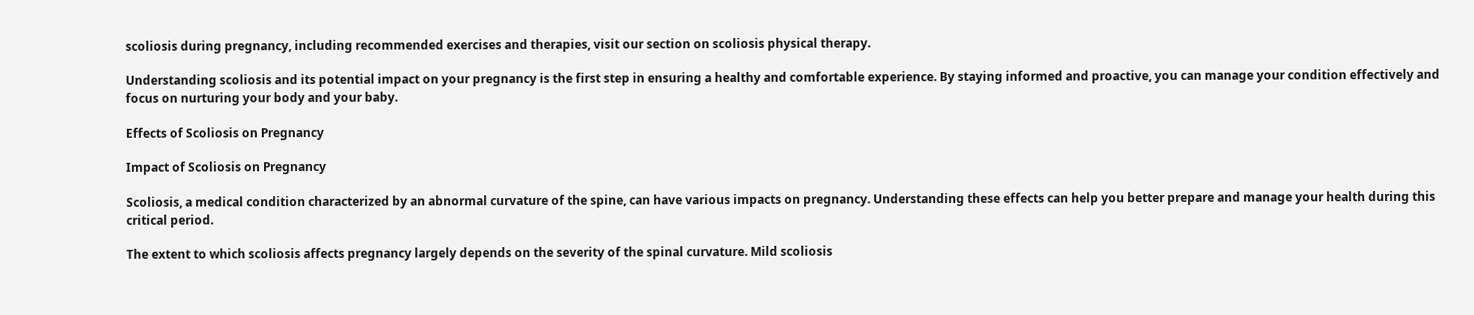scoliosis during pregnancy, including recommended exercises and therapies, visit our section on scoliosis physical therapy.

Understanding scoliosis and its potential impact on your pregnancy is the first step in ensuring a healthy and comfortable experience. By staying informed and proactive, you can manage your condition effectively and focus on nurturing your body and your baby.

Effects of Scoliosis on Pregnancy

Impact of Scoliosis on Pregnancy

Scoliosis, a medical condition characterized by an abnormal curvature of the spine, can have various impacts on pregnancy. Understanding these effects can help you better prepare and manage your health during this critical period.

The extent to which scoliosis affects pregnancy largely depends on the severity of the spinal curvature. Mild scoliosis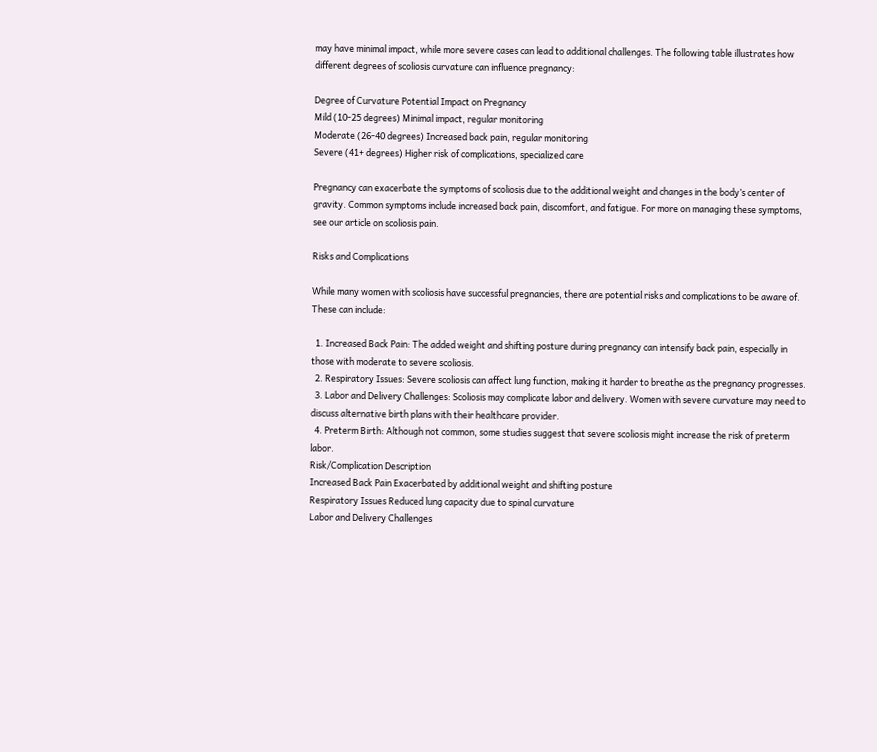may have minimal impact, while more severe cases can lead to additional challenges. The following table illustrates how different degrees of scoliosis curvature can influence pregnancy:

Degree of Curvature Potential Impact on Pregnancy
Mild (10-25 degrees) Minimal impact, regular monitoring
Moderate (26-40 degrees) Increased back pain, regular monitoring
Severe (41+ degrees) Higher risk of complications, specialized care

Pregnancy can exacerbate the symptoms of scoliosis due to the additional weight and changes in the body’s center of gravity. Common symptoms include increased back pain, discomfort, and fatigue. For more on managing these symptoms, see our article on scoliosis pain.

Risks and Complications

While many women with scoliosis have successful pregnancies, there are potential risks and complications to be aware of. These can include:

  1. Increased Back Pain: The added weight and shifting posture during pregnancy can intensify back pain, especially in those with moderate to severe scoliosis.
  2. Respiratory Issues: Severe scoliosis can affect lung function, making it harder to breathe as the pregnancy progresses.
  3. Labor and Delivery Challenges: Scoliosis may complicate labor and delivery. Women with severe curvature may need to discuss alternative birth plans with their healthcare provider.
  4. Preterm Birth: Although not common, some studies suggest that severe scoliosis might increase the risk of preterm labor.
Risk/Complication Description
Increased Back Pain Exacerbated by additional weight and shifting posture
Respiratory Issues Reduced lung capacity due to spinal curvature
Labor and Delivery Challenges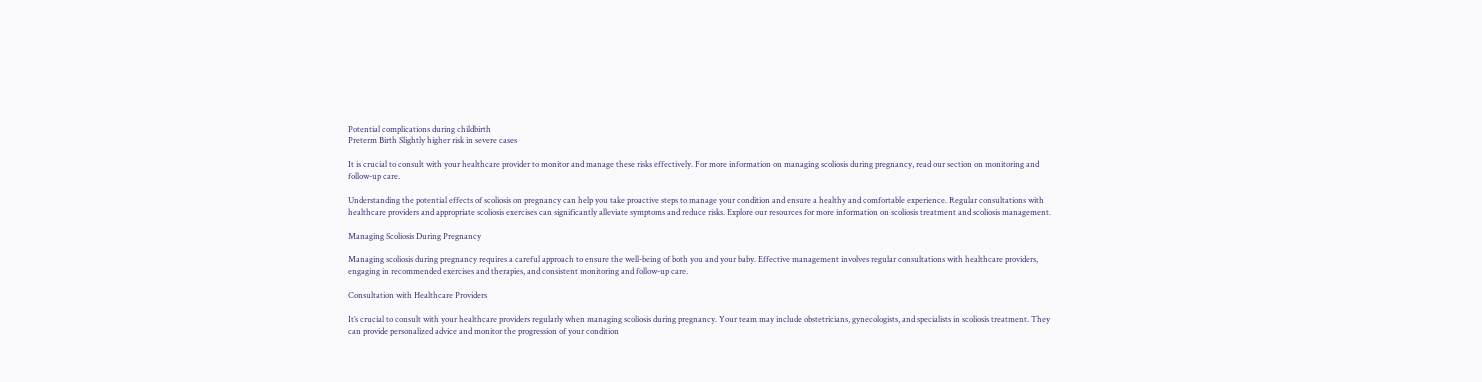Potential complications during childbirth
Preterm Birth Slightly higher risk in severe cases

It is crucial to consult with your healthcare provider to monitor and manage these risks effectively. For more information on managing scoliosis during pregnancy, read our section on monitoring and follow-up care.

Understanding the potential effects of scoliosis on pregnancy can help you take proactive steps to manage your condition and ensure a healthy and comfortable experience. Regular consultations with healthcare providers and appropriate scoliosis exercises can significantly alleviate symptoms and reduce risks. Explore our resources for more information on scoliosis treatment and scoliosis management.

Managing Scoliosis During Pregnancy

Managing scoliosis during pregnancy requires a careful approach to ensure the well-being of both you and your baby. Effective management involves regular consultations with healthcare providers, engaging in recommended exercises and therapies, and consistent monitoring and follow-up care.

Consultation with Healthcare Providers

It’s crucial to consult with your healthcare providers regularly when managing scoliosis during pregnancy. Your team may include obstetricians, gynecologists, and specialists in scoliosis treatment. They can provide personalized advice and monitor the progression of your condition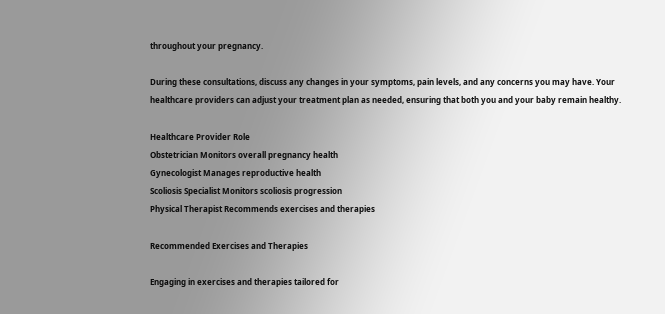throughout your pregnancy.

During these consultations, discuss any changes in your symptoms, pain levels, and any concerns you may have. Your healthcare providers can adjust your treatment plan as needed, ensuring that both you and your baby remain healthy.

Healthcare Provider Role
Obstetrician Monitors overall pregnancy health
Gynecologist Manages reproductive health
Scoliosis Specialist Monitors scoliosis progression
Physical Therapist Recommends exercises and therapies

Recommended Exercises and Therapies

Engaging in exercises and therapies tailored for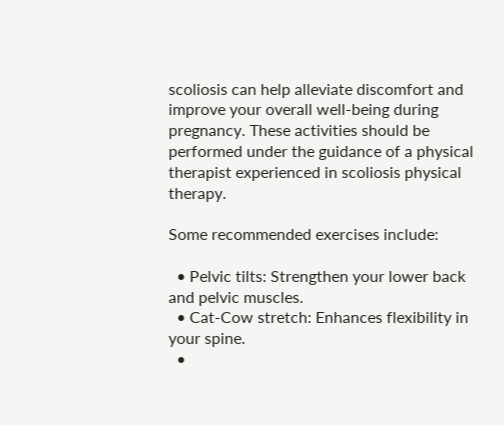scoliosis can help alleviate discomfort and improve your overall well-being during pregnancy. These activities should be performed under the guidance of a physical therapist experienced in scoliosis physical therapy.

Some recommended exercises include:

  • Pelvic tilts: Strengthen your lower back and pelvic muscles.
  • Cat-Cow stretch: Enhances flexibility in your spine.
  •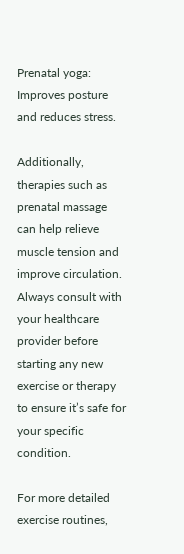Prenatal yoga: Improves posture and reduces stress.

Additionally, therapies such as prenatal massage can help relieve muscle tension and improve circulation. Always consult with your healthcare provider before starting any new exercise or therapy to ensure it’s safe for your specific condition.

For more detailed exercise routines,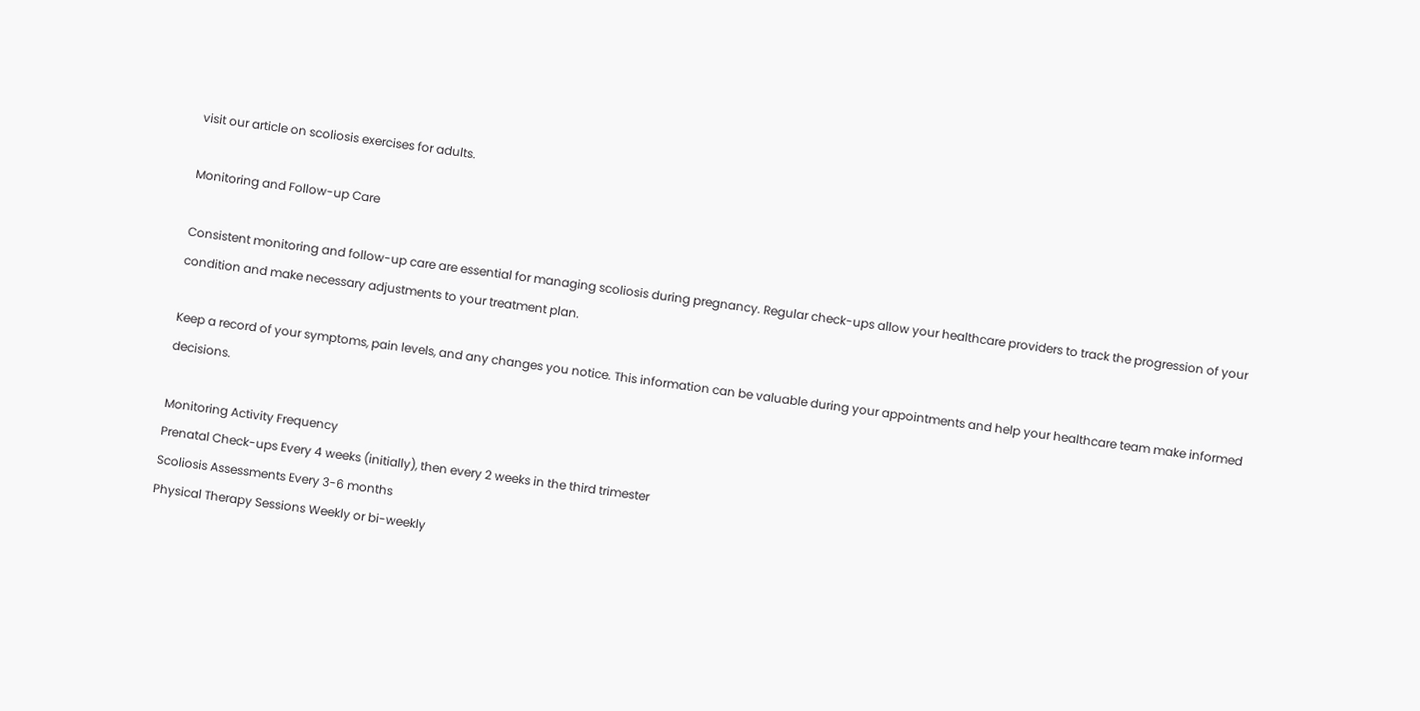visit our article on scoliosis exercises for adults.

Monitoring and Follow-up Care

Consistent monitoring and follow-up care are essential for managing scoliosis during pregnancy. Regular check-ups allow your healthcare providers to track the progression of your condition and make necessary adjustments to your treatment plan.

Keep a record of your symptoms, pain levels, and any changes you notice. This information can be valuable during your appointments and help your healthcare team make informed decisions.

Monitoring Activity Frequency
Prenatal Check-ups Every 4 weeks (initially), then every 2 weeks in the third trimester
Scoliosis Assessments Every 3-6 months
Physical Therapy Sessions Weekly or bi-weekly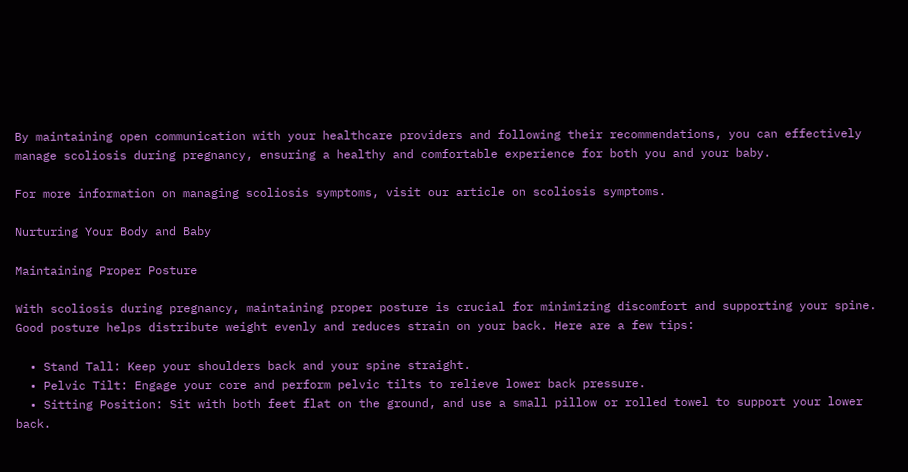By maintaining open communication with your healthcare providers and following their recommendations, you can effectively manage scoliosis during pregnancy, ensuring a healthy and comfortable experience for both you and your baby.

For more information on managing scoliosis symptoms, visit our article on scoliosis symptoms.

Nurturing Your Body and Baby

Maintaining Proper Posture

With scoliosis during pregnancy, maintaining proper posture is crucial for minimizing discomfort and supporting your spine. Good posture helps distribute weight evenly and reduces strain on your back. Here are a few tips:

  • Stand Tall: Keep your shoulders back and your spine straight.
  • Pelvic Tilt: Engage your core and perform pelvic tilts to relieve lower back pressure.
  • Sitting Position: Sit with both feet flat on the ground, and use a small pillow or rolled towel to support your lower back.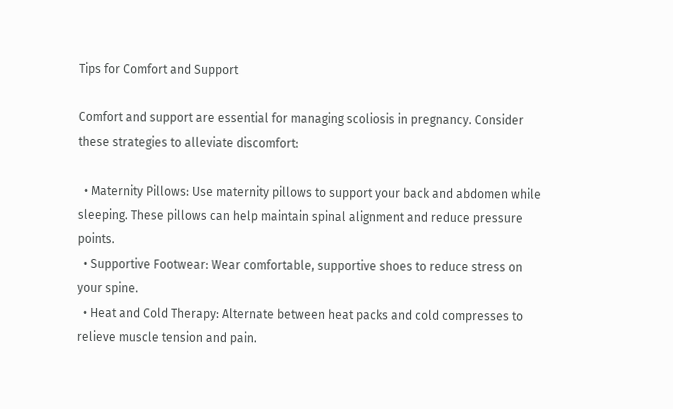Tips for Comfort and Support

Comfort and support are essential for managing scoliosis in pregnancy. Consider these strategies to alleviate discomfort:

  • Maternity Pillows: Use maternity pillows to support your back and abdomen while sleeping. These pillows can help maintain spinal alignment and reduce pressure points.
  • Supportive Footwear: Wear comfortable, supportive shoes to reduce stress on your spine.
  • Heat and Cold Therapy: Alternate between heat packs and cold compresses to relieve muscle tension and pain.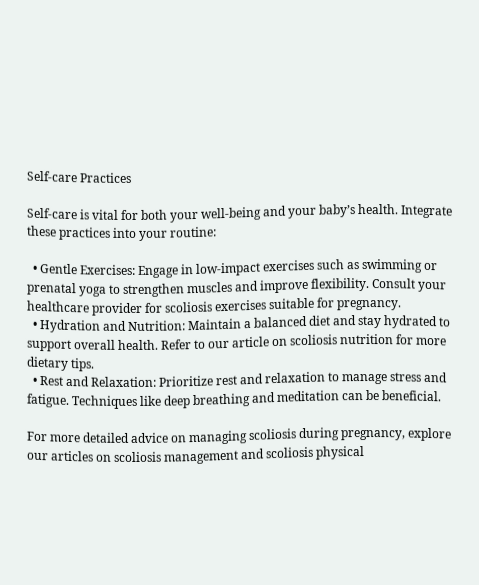Self-care Practices

Self-care is vital for both your well-being and your baby’s health. Integrate these practices into your routine:

  • Gentle Exercises: Engage in low-impact exercises such as swimming or prenatal yoga to strengthen muscles and improve flexibility. Consult your healthcare provider for scoliosis exercises suitable for pregnancy.
  • Hydration and Nutrition: Maintain a balanced diet and stay hydrated to support overall health. Refer to our article on scoliosis nutrition for more dietary tips.
  • Rest and Relaxation: Prioritize rest and relaxation to manage stress and fatigue. Techniques like deep breathing and meditation can be beneficial.

For more detailed advice on managing scoliosis during pregnancy, explore our articles on scoliosis management and scoliosis physical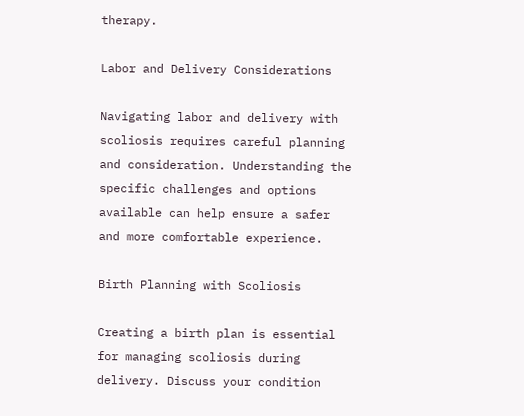therapy.

Labor and Delivery Considerations

Navigating labor and delivery with scoliosis requires careful planning and consideration. Understanding the specific challenges and options available can help ensure a safer and more comfortable experience.

Birth Planning with Scoliosis

Creating a birth plan is essential for managing scoliosis during delivery. Discuss your condition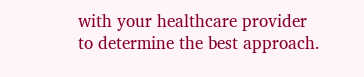with your healthcare provider to determine the best approach.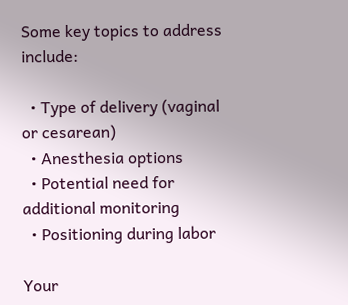Some key topics to address include:

  • Type of delivery (vaginal or cesarean)
  • Anesthesia options
  • Potential need for additional monitoring
  • Positioning during labor

Your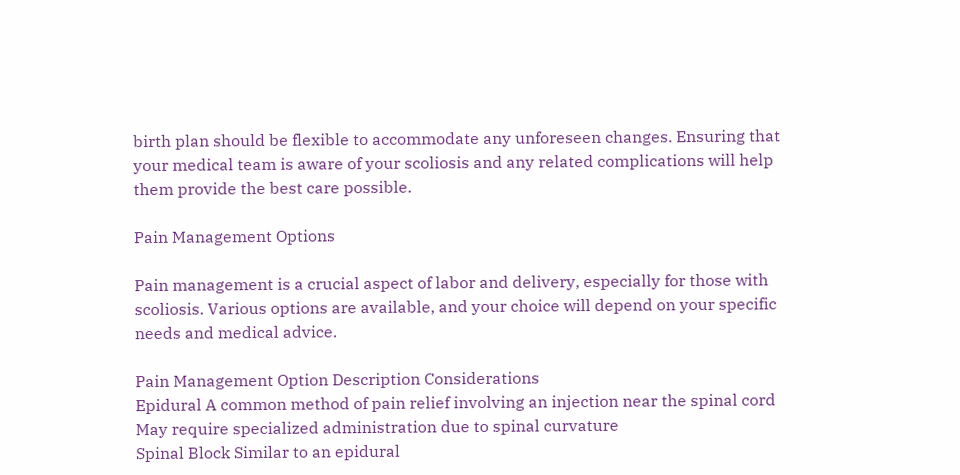birth plan should be flexible to accommodate any unforeseen changes. Ensuring that your medical team is aware of your scoliosis and any related complications will help them provide the best care possible.

Pain Management Options

Pain management is a crucial aspect of labor and delivery, especially for those with scoliosis. Various options are available, and your choice will depend on your specific needs and medical advice.

Pain Management Option Description Considerations
Epidural A common method of pain relief involving an injection near the spinal cord May require specialized administration due to spinal curvature
Spinal Block Similar to an epidural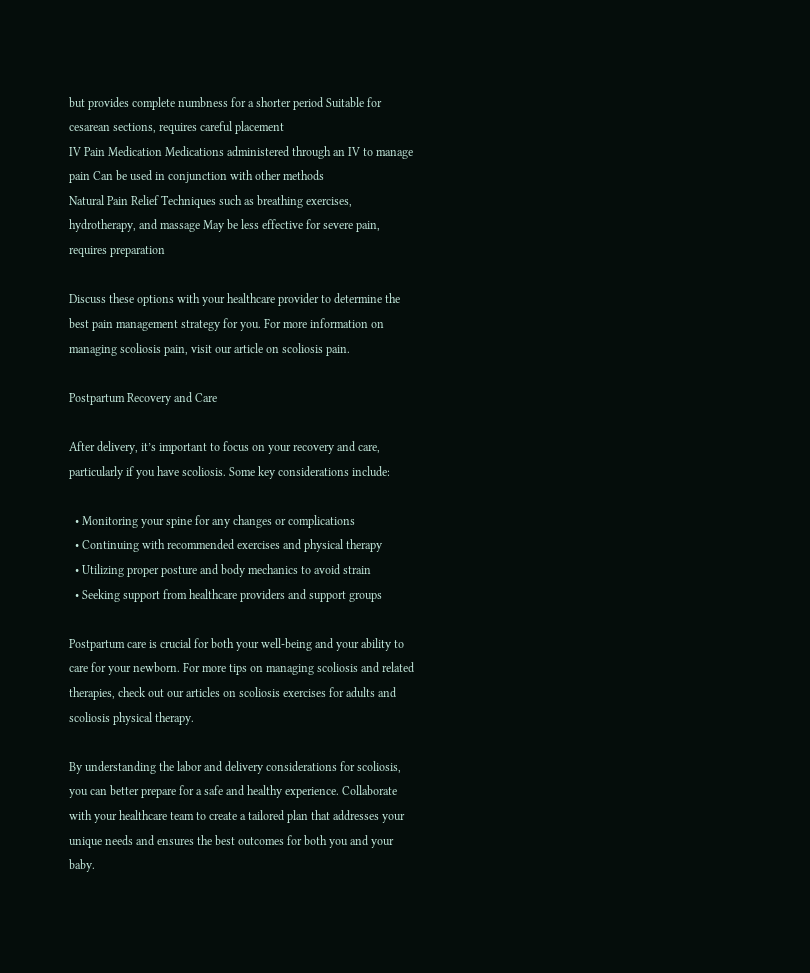but provides complete numbness for a shorter period Suitable for cesarean sections, requires careful placement
IV Pain Medication Medications administered through an IV to manage pain Can be used in conjunction with other methods
Natural Pain Relief Techniques such as breathing exercises, hydrotherapy, and massage May be less effective for severe pain, requires preparation

Discuss these options with your healthcare provider to determine the best pain management strategy for you. For more information on managing scoliosis pain, visit our article on scoliosis pain.

Postpartum Recovery and Care

After delivery, it’s important to focus on your recovery and care, particularly if you have scoliosis. Some key considerations include:

  • Monitoring your spine for any changes or complications
  • Continuing with recommended exercises and physical therapy
  • Utilizing proper posture and body mechanics to avoid strain
  • Seeking support from healthcare providers and support groups

Postpartum care is crucial for both your well-being and your ability to care for your newborn. For more tips on managing scoliosis and related therapies, check out our articles on scoliosis exercises for adults and scoliosis physical therapy.

By understanding the labor and delivery considerations for scoliosis, you can better prepare for a safe and healthy experience. Collaborate with your healthcare team to create a tailored plan that addresses your unique needs and ensures the best outcomes for both you and your baby.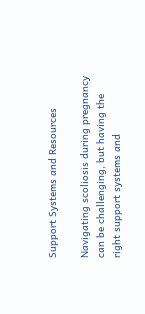Support Systems and Resources

Navigating scoliosis during pregnancy can be challenging, but having the right support systems and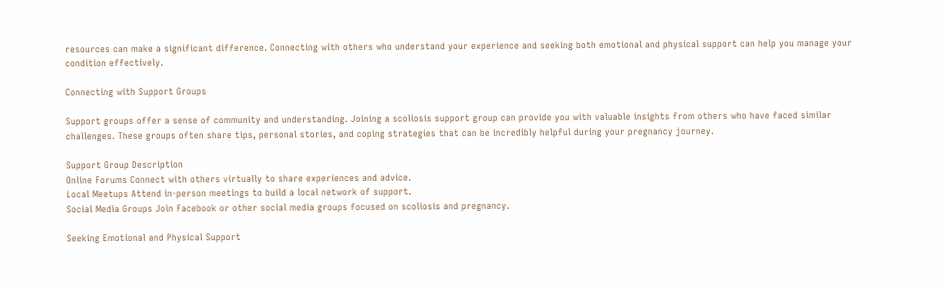resources can make a significant difference. Connecting with others who understand your experience and seeking both emotional and physical support can help you manage your condition effectively.

Connecting with Support Groups

Support groups offer a sense of community and understanding. Joining a scoliosis support group can provide you with valuable insights from others who have faced similar challenges. These groups often share tips, personal stories, and coping strategies that can be incredibly helpful during your pregnancy journey.

Support Group Description
Online Forums Connect with others virtually to share experiences and advice.
Local Meetups Attend in-person meetings to build a local network of support.
Social Media Groups Join Facebook or other social media groups focused on scoliosis and pregnancy.

Seeking Emotional and Physical Support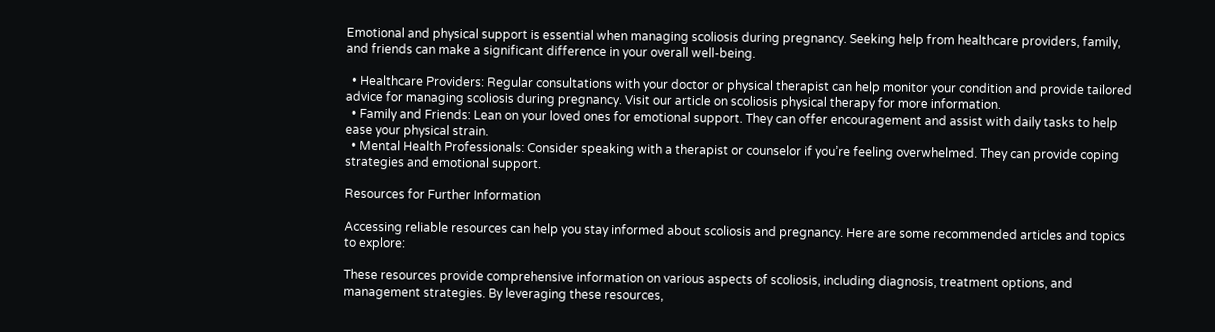Emotional and physical support is essential when managing scoliosis during pregnancy. Seeking help from healthcare providers, family, and friends can make a significant difference in your overall well-being.

  • Healthcare Providers: Regular consultations with your doctor or physical therapist can help monitor your condition and provide tailored advice for managing scoliosis during pregnancy. Visit our article on scoliosis physical therapy for more information.
  • Family and Friends: Lean on your loved ones for emotional support. They can offer encouragement and assist with daily tasks to help ease your physical strain.
  • Mental Health Professionals: Consider speaking with a therapist or counselor if you’re feeling overwhelmed. They can provide coping strategies and emotional support.

Resources for Further Information

Accessing reliable resources can help you stay informed about scoliosis and pregnancy. Here are some recommended articles and topics to explore:

These resources provide comprehensive information on various aspects of scoliosis, including diagnosis, treatment options, and management strategies. By leveraging these resources,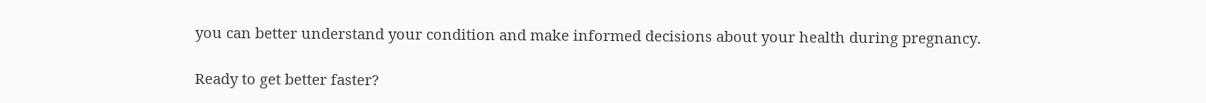you can better understand your condition and make informed decisions about your health during pregnancy.

Ready to get better faster?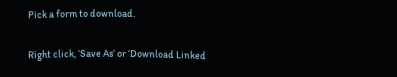Pick a form to download.

Right click, ‘Save As’ or ‘Download Linked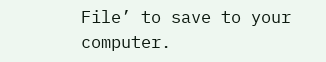File’ to save to your computer.